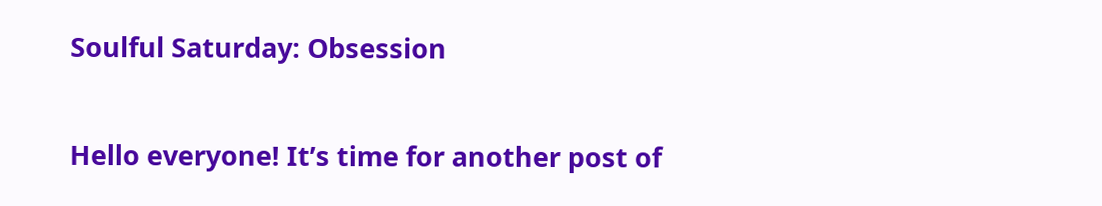Soulful Saturday: Obsession

Hello everyone! It’s time for another post of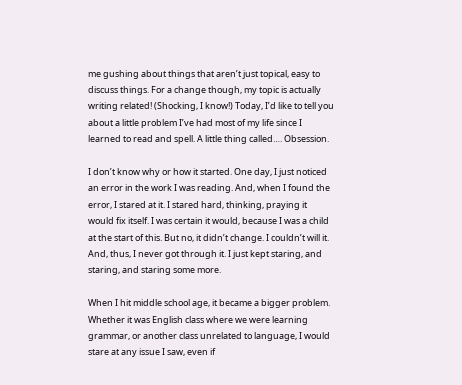me gushing about things that aren’t just topical, easy to discuss things. For a change though, my topic is actually writing related! (Shocking, I know!) Today, I’d like to tell you about a little problem I’ve had most of my life since I learned to read and spell. A little thing called…. Obsession.

I don’t know why or how it started. One day, I just noticed an error in the work I was reading. And, when I found the error, I stared at it. I stared hard, thinking, praying it would fix itself. I was certain it would, because I was a child at the start of this. But no, it didn’t change. I couldn’t will it. And, thus, I never got through it. I just kept staring, and staring, and staring some more.

When I hit middle school age, it became a bigger problem. Whether it was English class where we were learning grammar, or another class unrelated to language, I would stare at any issue I saw, even if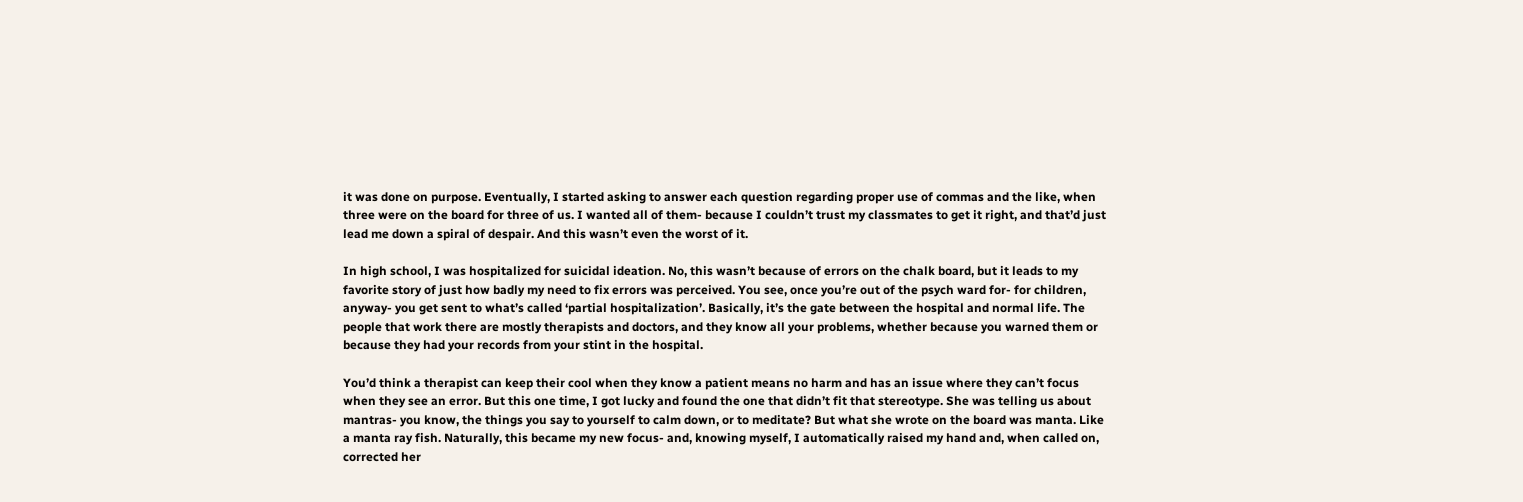it was done on purpose. Eventually, I started asking to answer each question regarding proper use of commas and the like, when three were on the board for three of us. I wanted all of them- because I couldn’t trust my classmates to get it right, and that’d just lead me down a spiral of despair. And this wasn’t even the worst of it.

In high school, I was hospitalized for suicidal ideation. No, this wasn’t because of errors on the chalk board, but it leads to my favorite story of just how badly my need to fix errors was perceived. You see, once you’re out of the psych ward for- for children, anyway- you get sent to what’s called ‘partial hospitalization’. Basically, it’s the gate between the hospital and normal life. The people that work there are mostly therapists and doctors, and they know all your problems, whether because you warned them or because they had your records from your stint in the hospital.

You’d think a therapist can keep their cool when they know a patient means no harm and has an issue where they can’t focus when they see an error. But this one time, I got lucky and found the one that didn’t fit that stereotype. She was telling us about mantras- you know, the things you say to yourself to calm down, or to meditate? But what she wrote on the board was manta. Like a manta ray fish. Naturally, this became my new focus- and, knowing myself, I automatically raised my hand and, when called on, corrected her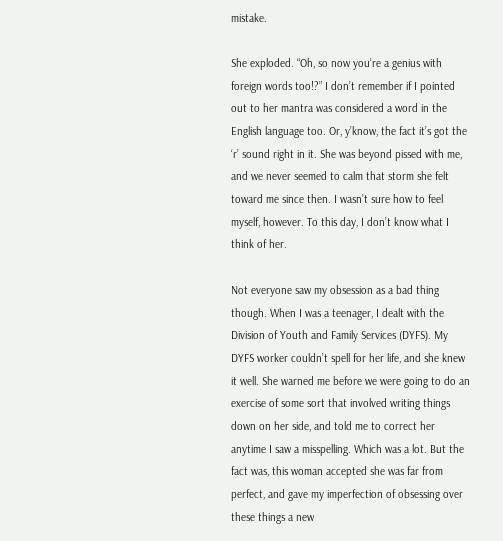mistake.

She exploded. “Oh, so now you’re a genius with foreign words too!?” I don’t remember if I pointed out to her mantra was considered a word in the English language too. Or, y’know, the fact it’s got the ‘r’ sound right in it. She was beyond pissed with me, and we never seemed to calm that storm she felt toward me since then. I wasn’t sure how to feel myself, however. To this day, I don’t know what I think of her.

Not everyone saw my obsession as a bad thing though. When I was a teenager, I dealt with the Division of Youth and Family Services (DYFS). My DYFS worker couldn’t spell for her life, and she knew it well. She warned me before we were going to do an exercise of some sort that involved writing things down on her side, and told me to correct her anytime I saw a misspelling. Which was a lot. But the fact was, this woman accepted she was far from perfect, and gave my imperfection of obsessing over these things a new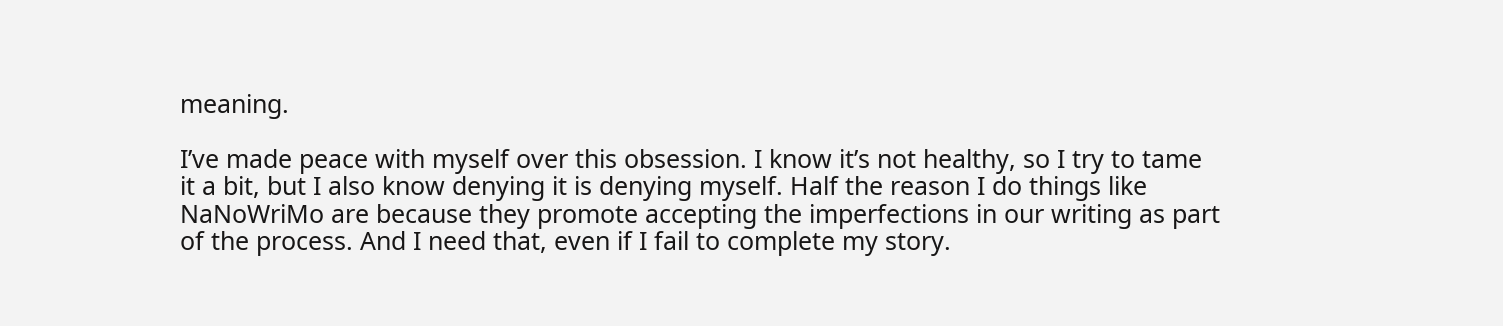meaning.

I’ve made peace with myself over this obsession. I know it’s not healthy, so I try to tame it a bit, but I also know denying it is denying myself. Half the reason I do things like NaNoWriMo are because they promote accepting the imperfections in our writing as part of the process. And I need that, even if I fail to complete my story.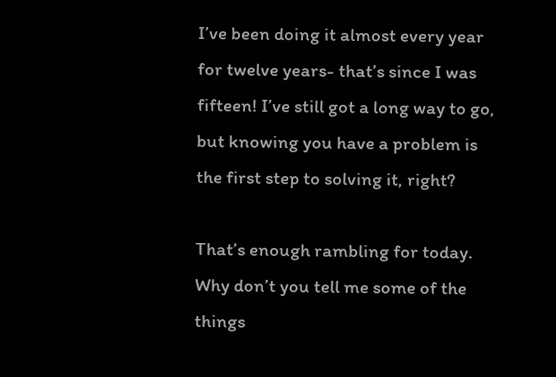I’ve been doing it almost every year for twelve years- that’s since I was fifteen! I’ve still got a long way to go, but knowing you have a problem is the first step to solving it, right?

That’s enough rambling for today. Why don’t you tell me some of the things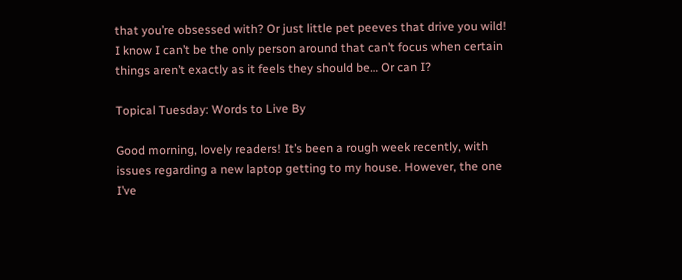that you’re obsessed with? Or just little pet peeves that drive you wild! I know I can’t be the only person around that can’t focus when certain things aren’t exactly as it feels they should be… Or can I?

Topical Tuesday: Words to Live By

Good morning, lovely readers! It’s been a rough week recently, with issues regarding a new laptop getting to my house. However, the one I’ve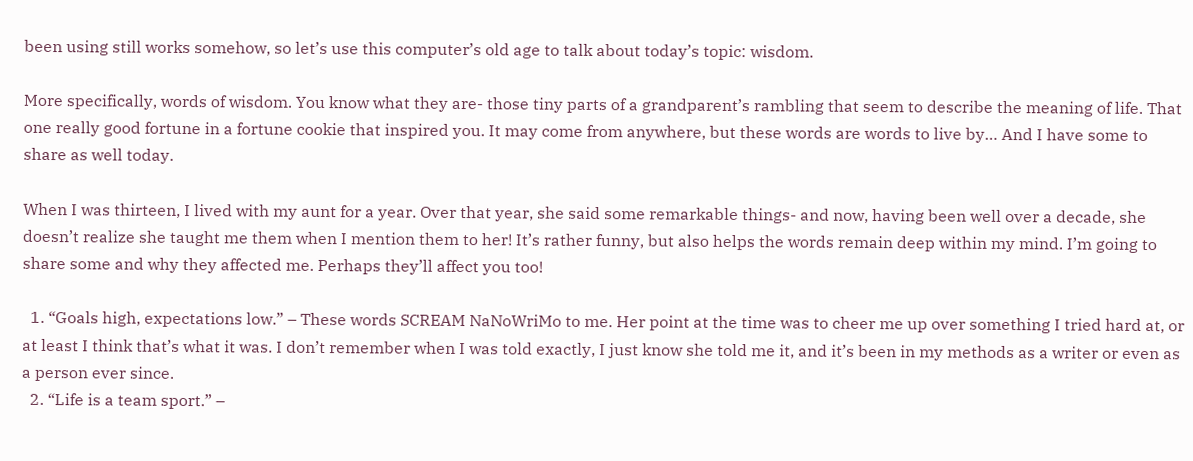been using still works somehow, so let’s use this computer’s old age to talk about today’s topic: wisdom.

More specifically, words of wisdom. You know what they are- those tiny parts of a grandparent’s rambling that seem to describe the meaning of life. That one really good fortune in a fortune cookie that inspired you. It may come from anywhere, but these words are words to live by… And I have some to share as well today.

When I was thirteen, I lived with my aunt for a year. Over that year, she said some remarkable things- and now, having been well over a decade, she doesn’t realize she taught me them when I mention them to her! It’s rather funny, but also helps the words remain deep within my mind. I’m going to share some and why they affected me. Perhaps they’ll affect you too!

  1. “Goals high, expectations low.” – These words SCREAM NaNoWriMo to me. Her point at the time was to cheer me up over something I tried hard at, or at least I think that’s what it was. I don’t remember when I was told exactly, I just know she told me it, and it’s been in my methods as a writer or even as a person ever since.
  2. “Life is a team sport.” –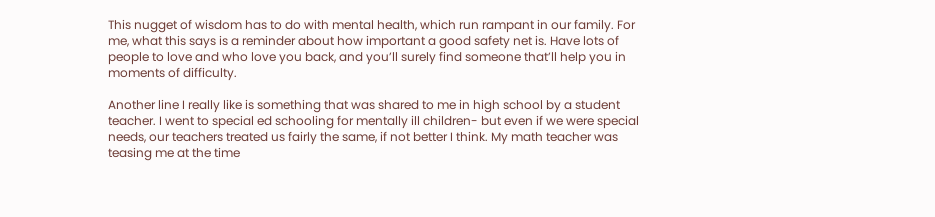This nugget of wisdom has to do with mental health, which run rampant in our family. For me, what this says is a reminder about how important a good safety net is. Have lots of people to love and who love you back, and you’ll surely find someone that’ll help you in moments of difficulty.

Another line I really like is something that was shared to me in high school by a student teacher. I went to special ed schooling for mentally ill children- but even if we were special needs, our teachers treated us fairly the same, if not better I think. My math teacher was teasing me at the time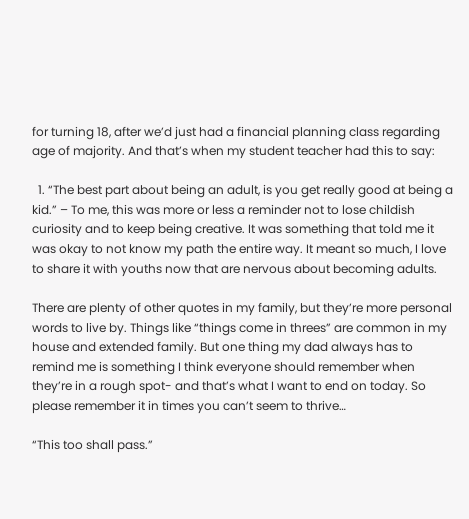for turning 18, after we’d just had a financial planning class regarding age of majority. And that’s when my student teacher had this to say:

  1. “The best part about being an adult, is you get really good at being a kid.” – To me, this was more or less a reminder not to lose childish curiosity and to keep being creative. It was something that told me it was okay to not know my path the entire way. It meant so much, I love to share it with youths now that are nervous about becoming adults.

There are plenty of other quotes in my family, but they’re more personal words to live by. Things like “things come in threes” are common in my house and extended family. But one thing my dad always has to remind me is something I think everyone should remember when they’re in a rough spot- and that’s what I want to end on today. So please remember it in times you can’t seem to thrive…

“This too shall pass.”